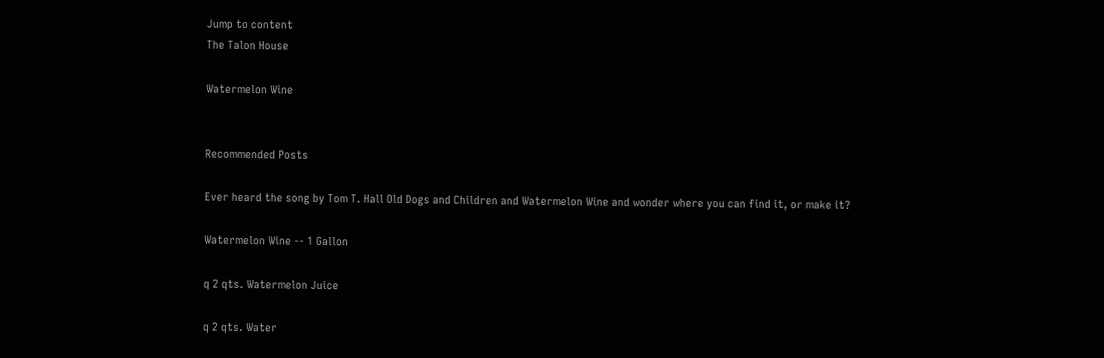Jump to content
The Talon House

Watermelon Wine


Recommended Posts

Ever heard the song by Tom T. Hall Old Dogs and Children and Watermelon Wine and wonder where you can find it, or make it?

Watermelon Wine -- 1 Gallon

q 2 qts. Watermelon Juice

q 2 qts. Water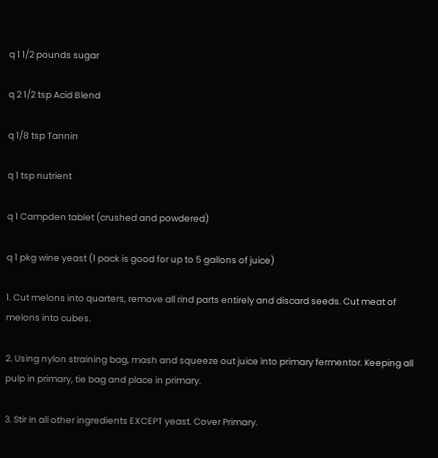q 1 1/2 pounds sugar

q 2 1/2 tsp Acid Blend

q 1/8 tsp Tannin

q 1 tsp nutrient

q 1 Campden tablet (crushed and powdered)

q 1 pkg wine yeast (1 pack is good for up to 5 gallons of juice)

1. Cut melons into quarters, remove all rind parts entirely and discard seeds. Cut meat of melons into cubes.

2. Using nylon straining bag, mash and squeeze out juice into primary fermentor. Keeping all pulp in primary, tie bag and place in primary.

3. Stir in all other ingredients EXCEPT yeast. Cover Primary.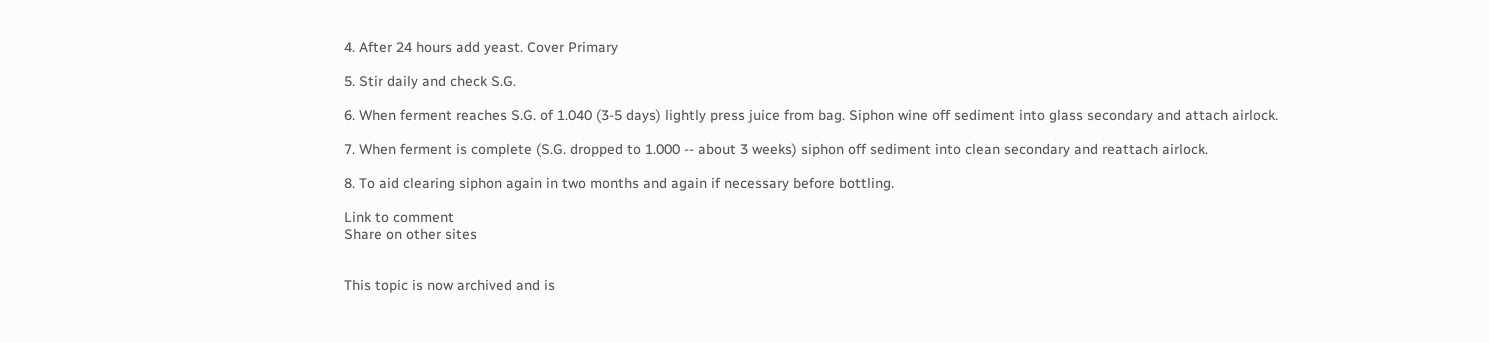4. After 24 hours add yeast. Cover Primary

5. Stir daily and check S.G.

6. When ferment reaches S.G. of 1.040 (3-5 days) lightly press juice from bag. Siphon wine off sediment into glass secondary and attach airlock.

7. When ferment is complete (S.G. dropped to 1.000 -- about 3 weeks) siphon off sediment into clean secondary and reattach airlock.

8. To aid clearing siphon again in two months and again if necessary before bottling.

Link to comment
Share on other sites


This topic is now archived and is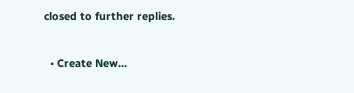closed to further replies.

  • Create New...